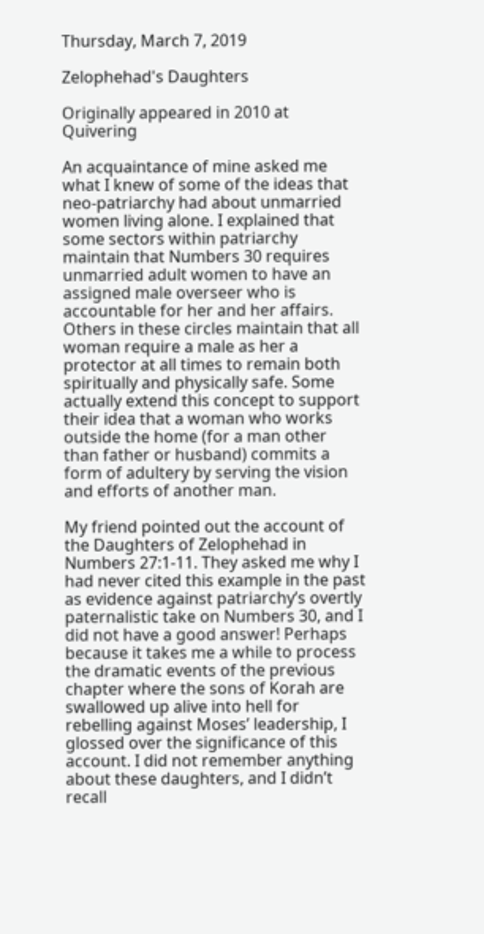Thursday, March 7, 2019

Zelophehad's Daughters

Originally appeared in 2010 at Quivering

An acquaintance of mine asked me what I knew of some of the ideas that neo-patriarchy had about unmarried women living alone. I explained that some sectors within patriarchy maintain that Numbers 30 requires unmarried adult women to have an assigned male overseer who is accountable for her and her affairs. Others in these circles maintain that all woman require a male as her a protector at all times to remain both spiritually and physically safe. Some actually extend this concept to support their idea that a woman who works outside the home (for a man other than father or husband) commits a form of adultery by serving the vision and efforts of another man.

My friend pointed out the account of the Daughters of Zelophehad in Numbers 27:1-11. They asked me why I had never cited this example in the past as evidence against patriarchy’s overtly paternalistic take on Numbers 30, and I did not have a good answer! Perhaps because it takes me a while to process the dramatic events of the previous chapter where the sons of Korah are swallowed up alive into hell for rebelling against Moses’ leadership, I glossed over the significance of this account. I did not remember anything about these daughters, and I didn’t recall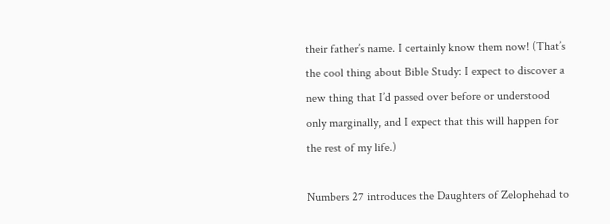their father’s name. I certainly know them now! (That’s the cool thing about Bible Study: I expect to discover a new thing that I’d passed over before or understood only marginally, and I expect that this will happen for the rest of my life.)

Numbers 27 introduces the Daughters of Zelophehad to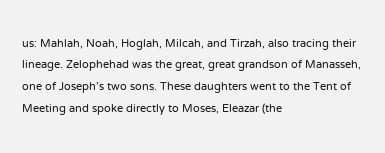us: Mahlah, Noah, Hoglah, Milcah, and Tirzah, also tracing their lineage. Zelophehad was the great, great grandson of Manasseh, one of Joseph’s two sons. These daughters went to the Tent of Meeting and spoke directly to Moses, Eleazar (the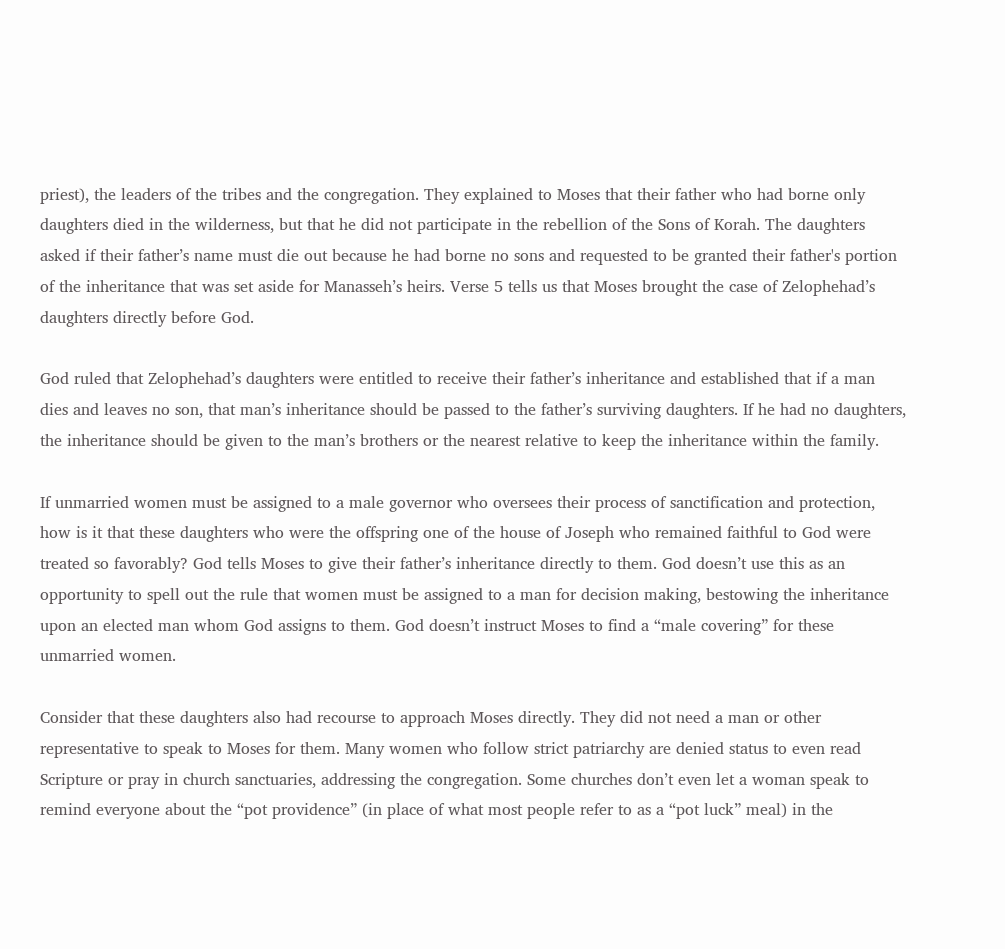priest), the leaders of the tribes and the congregation. They explained to Moses that their father who had borne only daughters died in the wilderness, but that he did not participate in the rebellion of the Sons of Korah. The daughters asked if their father’s name must die out because he had borne no sons and requested to be granted their father's portion of the inheritance that was set aside for Manasseh’s heirs. Verse 5 tells us that Moses brought the case of Zelophehad’s daughters directly before God.

God ruled that Zelophehad’s daughters were entitled to receive their father’s inheritance and established that if a man dies and leaves no son, that man’s inheritance should be passed to the father’s surviving daughters. If he had no daughters, the inheritance should be given to the man’s brothers or the nearest relative to keep the inheritance within the family.

If unmarried women must be assigned to a male governor who oversees their process of sanctification and protection, how is it that these daughters who were the offspring one of the house of Joseph who remained faithful to God were treated so favorably? God tells Moses to give their father’s inheritance directly to them. God doesn’t use this as an opportunity to spell out the rule that women must be assigned to a man for decision making, bestowing the inheritance upon an elected man whom God assigns to them. God doesn’t instruct Moses to find a “male covering” for these unmarried women.

Consider that these daughters also had recourse to approach Moses directly. They did not need a man or other representative to speak to Moses for them. Many women who follow strict patriarchy are denied status to even read Scripture or pray in church sanctuaries, addressing the congregation. Some churches don’t even let a woman speak to remind everyone about the “pot providence” (in place of what most people refer to as a “pot luck” meal) in the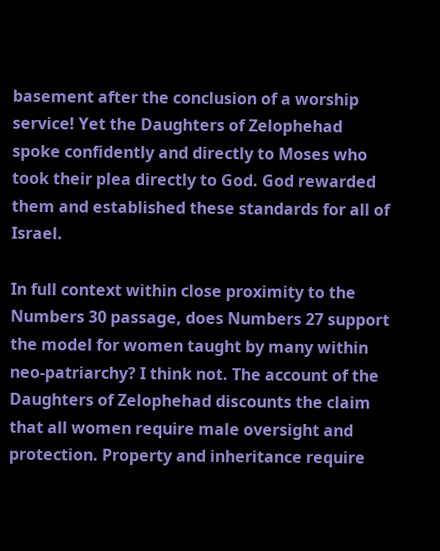basement after the conclusion of a worship service! Yet the Daughters of Zelophehad spoke confidently and directly to Moses who took their plea directly to God. God rewarded them and established these standards for all of Israel.

In full context within close proximity to the Numbers 30 passage, does Numbers 27 support the model for women taught by many within neo-patriarchy? I think not. The account of the Daughters of Zelophehad discounts the claim that all women require male oversight and protection. Property and inheritance require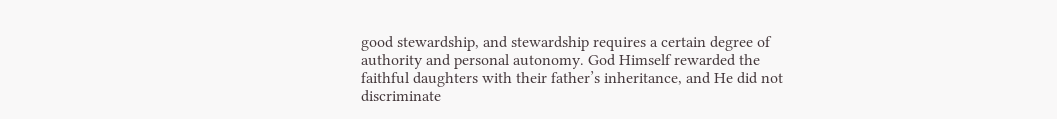good stewardship, and stewardship requires a certain degree of authority and personal autonomy. God Himself rewarded the faithful daughters with their father’s inheritance, and He did not discriminate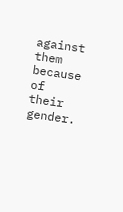against them because of their gender.